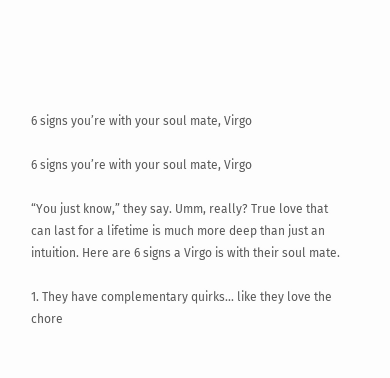6 signs you’re with your soul mate, Virgo

6 signs you’re with your soul mate, Virgo

“You just know,” they say. Umm, really? True love that can last for a lifetime is much more deep than just an intuition. Here are 6 signs a Virgo is with their soul mate.

1. They have complementary quirks... like they love the chore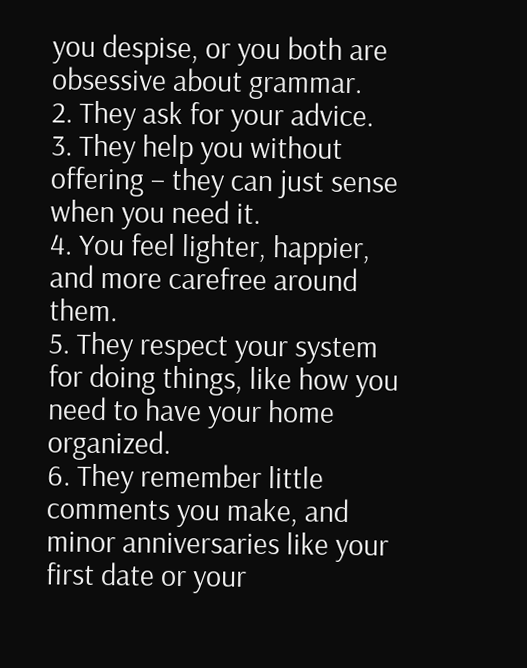you despise, or you both are obsessive about grammar.
2. They ask for your advice.
3. They help you without offering – they can just sense when you need it.
4. You feel lighter, happier, and more carefree around them.
5. They respect your system for doing things, like how you need to have your home organized.
6. They remember little comments you make, and minor anniversaries like your first date or your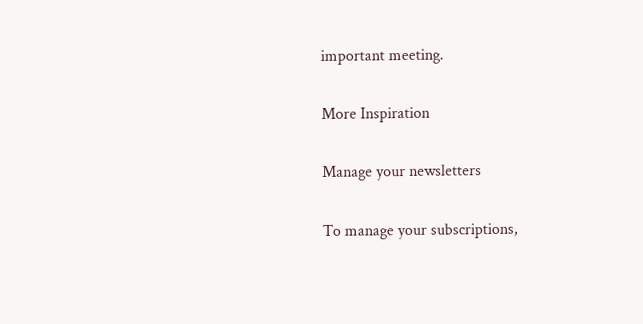important meeting.

More Inspiration

Manage your newsletters

To manage your subscriptions,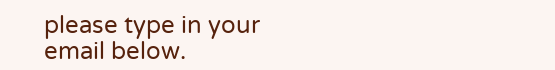please type in your email below.